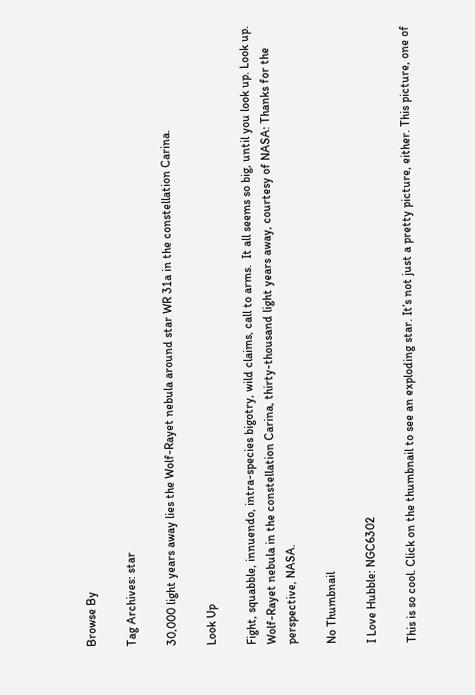Browse By

Tag Archives: star

30,000 light years away lies the Wolf-Rayet nebula around star WR 31a in the constellation Carina.

Look Up

Fight, squabble, innuendo, intra-species bigotry, wild claims, call to arms.  It all seems so big, until you look up. Look up.  Wolf-Rayet nebula in the constellation Carina, thirty-thousand light years away, courtesy of NASA: Thanks for the perspective, NASA.

No Thumbnail

I Love Hubble: NGC6302

This is so cool. Click on the thumbnail to see an exploding star. It’s not just a pretty picture, either. This picture, one of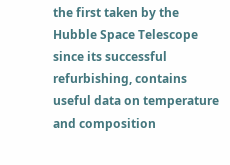the first taken by the Hubble Space Telescope since its successful refurbishing, contains useful data on temperature and composition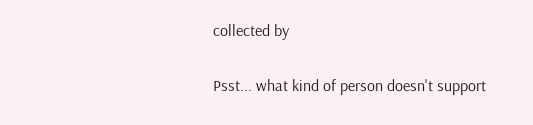collected by

Psst... what kind of person doesn't support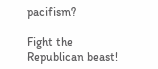pacifism?

Fight the Republican beast!